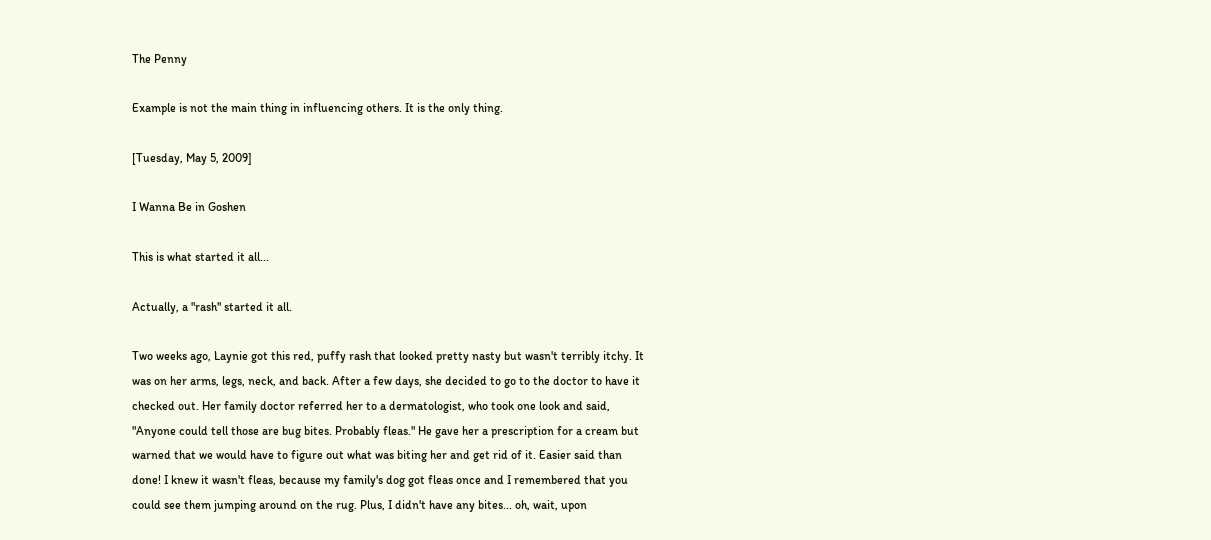The Penny

Example is not the main thing in influencing others. It is the only thing.

[Tuesday, May 5, 2009]

I Wanna Be in Goshen

This is what started it all...

Actually, a "rash" started it all.

Two weeks ago, Laynie got this red, puffy rash that looked pretty nasty but wasn't terribly itchy. It was on her arms, legs, neck, and back. After a few days, she decided to go to the doctor to have it checked out. Her family doctor referred her to a dermatologist, who took one look and said, "Anyone could tell those are bug bites. Probably fleas." He gave her a prescription for a cream but warned that we would have to figure out what was biting her and get rid of it. Easier said than done! I knew it wasn't fleas, because my family's dog got fleas once and I remembered that you could see them jumping around on the rug. Plus, I didn't have any bites... oh, wait, upon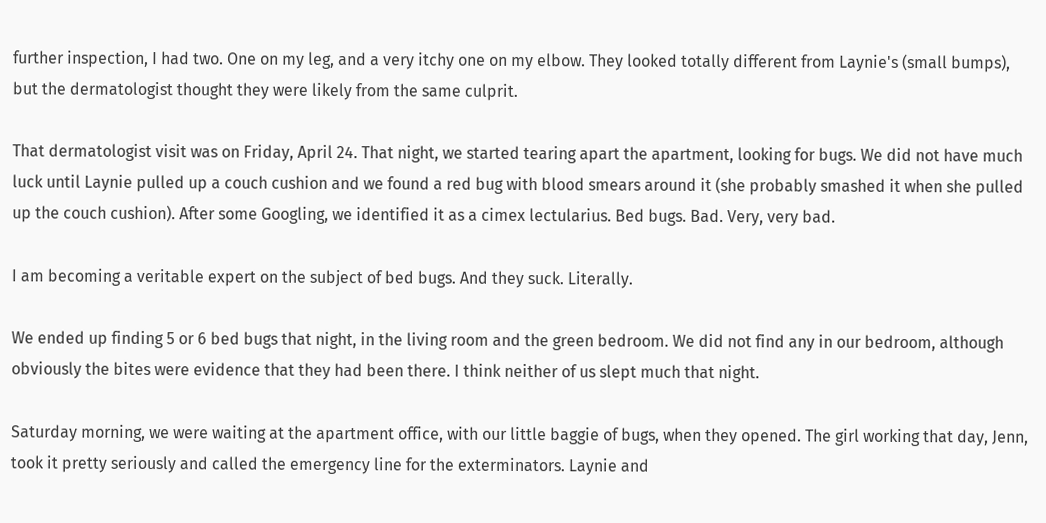further inspection, I had two. One on my leg, and a very itchy one on my elbow. They looked totally different from Laynie's (small bumps), but the dermatologist thought they were likely from the same culprit.

That dermatologist visit was on Friday, April 24. That night, we started tearing apart the apartment, looking for bugs. We did not have much luck until Laynie pulled up a couch cushion and we found a red bug with blood smears around it (she probably smashed it when she pulled up the couch cushion). After some Googling, we identified it as a cimex lectularius. Bed bugs. Bad. Very, very bad.

I am becoming a veritable expert on the subject of bed bugs. And they suck. Literally.

We ended up finding 5 or 6 bed bugs that night, in the living room and the green bedroom. We did not find any in our bedroom, although obviously the bites were evidence that they had been there. I think neither of us slept much that night.

Saturday morning, we were waiting at the apartment office, with our little baggie of bugs, when they opened. The girl working that day, Jenn, took it pretty seriously and called the emergency line for the exterminators. Laynie and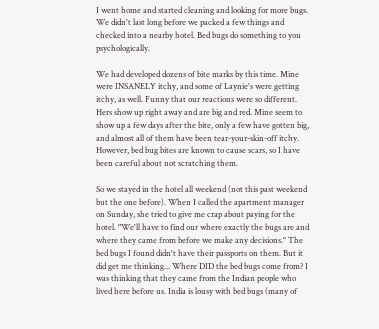I went home and started cleaning and looking for more bugs. We didn't last long before we packed a few things and checked into a nearby hotel. Bed bugs do something to you psychologically.

We had developed dozens of bite marks by this time. Mine were INSANELY itchy, and some of Laynie's were getting itchy, as well. Funny that our reactions were so different. Hers show up right away and are big and red. Mine seem to show up a few days after the bite, only a few have gotten big, and almost all of them have been tear-your-skin-off itchy. However, bed bug bites are known to cause scars, so I have been careful about not scratching them.

So we stayed in the hotel all weekend (not this past weekend but the one before). When I called the apartment manager on Sunday, she tried to give me crap about paying for the hotel. "We'll have to find our where exactly the bugs are and where they came from before we make any decisions." The bed bugs I found didn't have their passports on them. But it did get me thinking... Where DID the bed bugs come from? I was thinking that they came from the Indian people who lived here before us. India is lousy with bed bugs (many of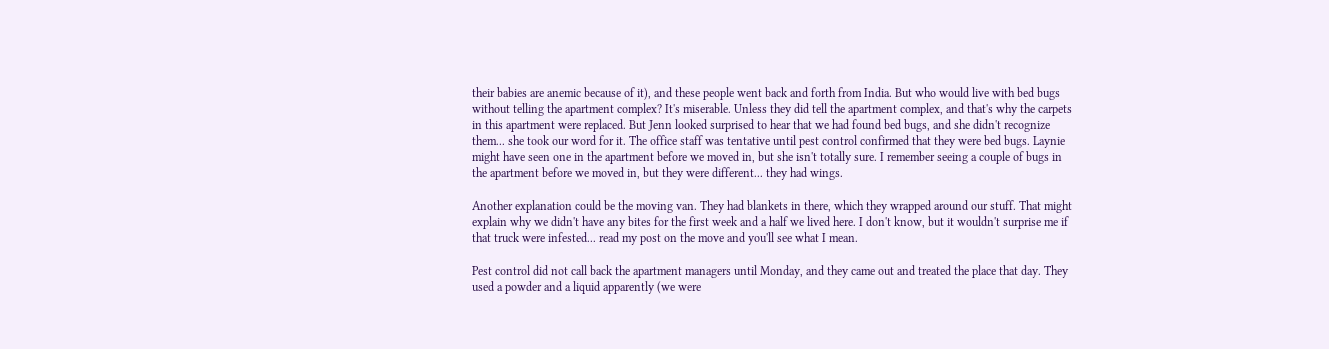their babies are anemic because of it), and these people went back and forth from India. But who would live with bed bugs without telling the apartment complex? It's miserable. Unless they did tell the apartment complex, and that's why the carpets in this apartment were replaced. But Jenn looked surprised to hear that we had found bed bugs, and she didn't recognize them... she took our word for it. The office staff was tentative until pest control confirmed that they were bed bugs. Laynie might have seen one in the apartment before we moved in, but she isn't totally sure. I remember seeing a couple of bugs in the apartment before we moved in, but they were different... they had wings.

Another explanation could be the moving van. They had blankets in there, which they wrapped around our stuff. That might explain why we didn't have any bites for the first week and a half we lived here. I don't know, but it wouldn't surprise me if that truck were infested... read my post on the move and you'll see what I mean.

Pest control did not call back the apartment managers until Monday, and they came out and treated the place that day. They used a powder and a liquid apparently (we were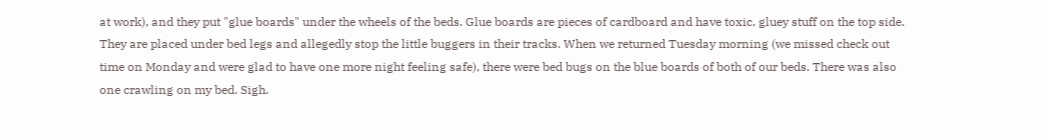at work), and they put "glue boards" under the wheels of the beds. Glue boards are pieces of cardboard and have toxic, gluey stuff on the top side. They are placed under bed legs and allegedly stop the little buggers in their tracks. When we returned Tuesday morning (we missed check out time on Monday and were glad to have one more night feeling safe), there were bed bugs on the blue boards of both of our beds. There was also one crawling on my bed. Sigh.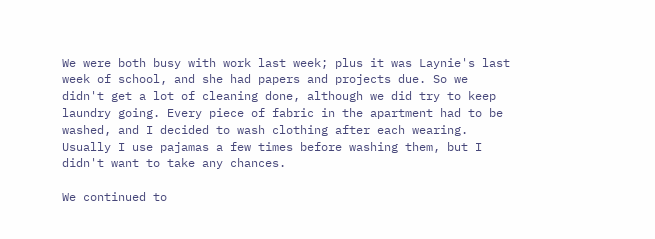We were both busy with work last week; plus it was Laynie's last week of school, and she had papers and projects due. So we didn't get a lot of cleaning done, although we did try to keep laundry going. Every piece of fabric in the apartment had to be washed, and I decided to wash clothing after each wearing. Usually I use pajamas a few times before washing them, but I didn't want to take any chances.

We continued to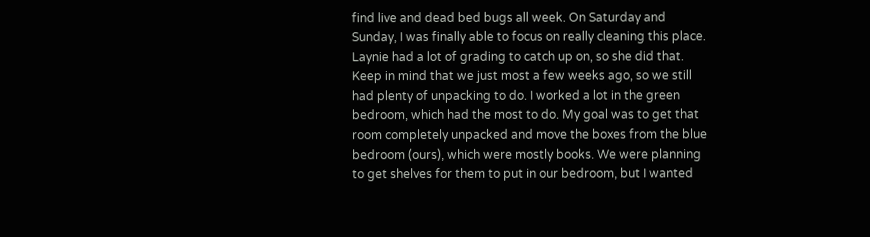find live and dead bed bugs all week. On Saturday and Sunday, I was finally able to focus on really cleaning this place. Laynie had a lot of grading to catch up on, so she did that. Keep in mind that we just most a few weeks ago, so we still had plenty of unpacking to do. I worked a lot in the green bedroom, which had the most to do. My goal was to get that room completely unpacked and move the boxes from the blue bedroom (ours), which were mostly books. We were planning to get shelves for them to put in our bedroom, but I wanted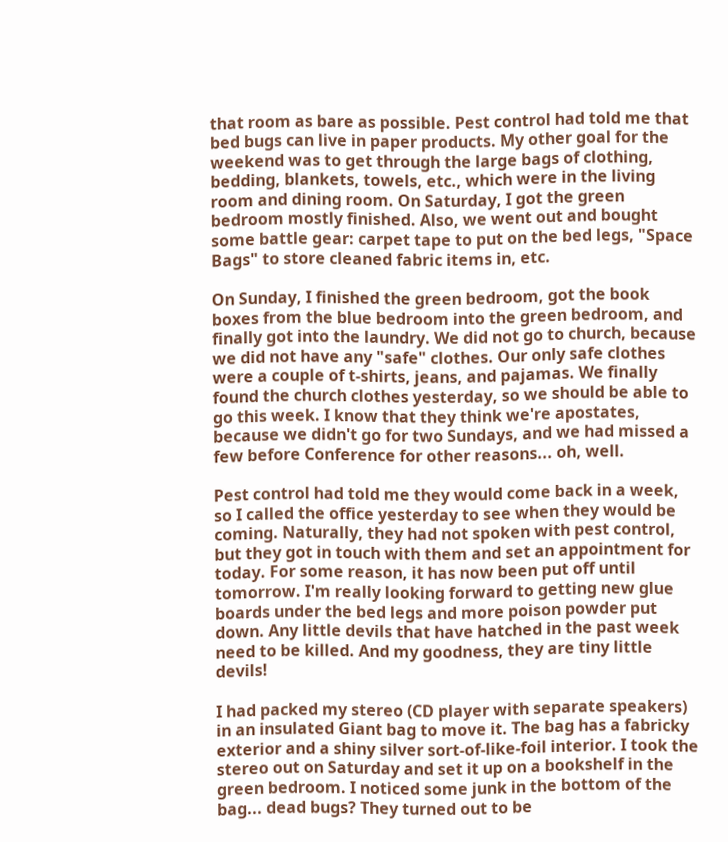that room as bare as possible. Pest control had told me that bed bugs can live in paper products. My other goal for the weekend was to get through the large bags of clothing, bedding, blankets, towels, etc., which were in the living room and dining room. On Saturday, I got the green bedroom mostly finished. Also, we went out and bought some battle gear: carpet tape to put on the bed legs, "Space Bags" to store cleaned fabric items in, etc.

On Sunday, I finished the green bedroom, got the book boxes from the blue bedroom into the green bedroom, and finally got into the laundry. We did not go to church, because we did not have any "safe" clothes. Our only safe clothes were a couple of t-shirts, jeans, and pajamas. We finally found the church clothes yesterday, so we should be able to go this week. I know that they think we're apostates, because we didn't go for two Sundays, and we had missed a few before Conference for other reasons... oh, well.

Pest control had told me they would come back in a week, so I called the office yesterday to see when they would be coming. Naturally, they had not spoken with pest control, but they got in touch with them and set an appointment for today. For some reason, it has now been put off until tomorrow. I'm really looking forward to getting new glue boards under the bed legs and more poison powder put down. Any little devils that have hatched in the past week need to be killed. And my goodness, they are tiny little devils!

I had packed my stereo (CD player with separate speakers) in an insulated Giant bag to move it. The bag has a fabricky exterior and a shiny silver sort-of-like-foil interior. I took the stereo out on Saturday and set it up on a bookshelf in the green bedroom. I noticed some junk in the bottom of the bag... dead bugs? They turned out to be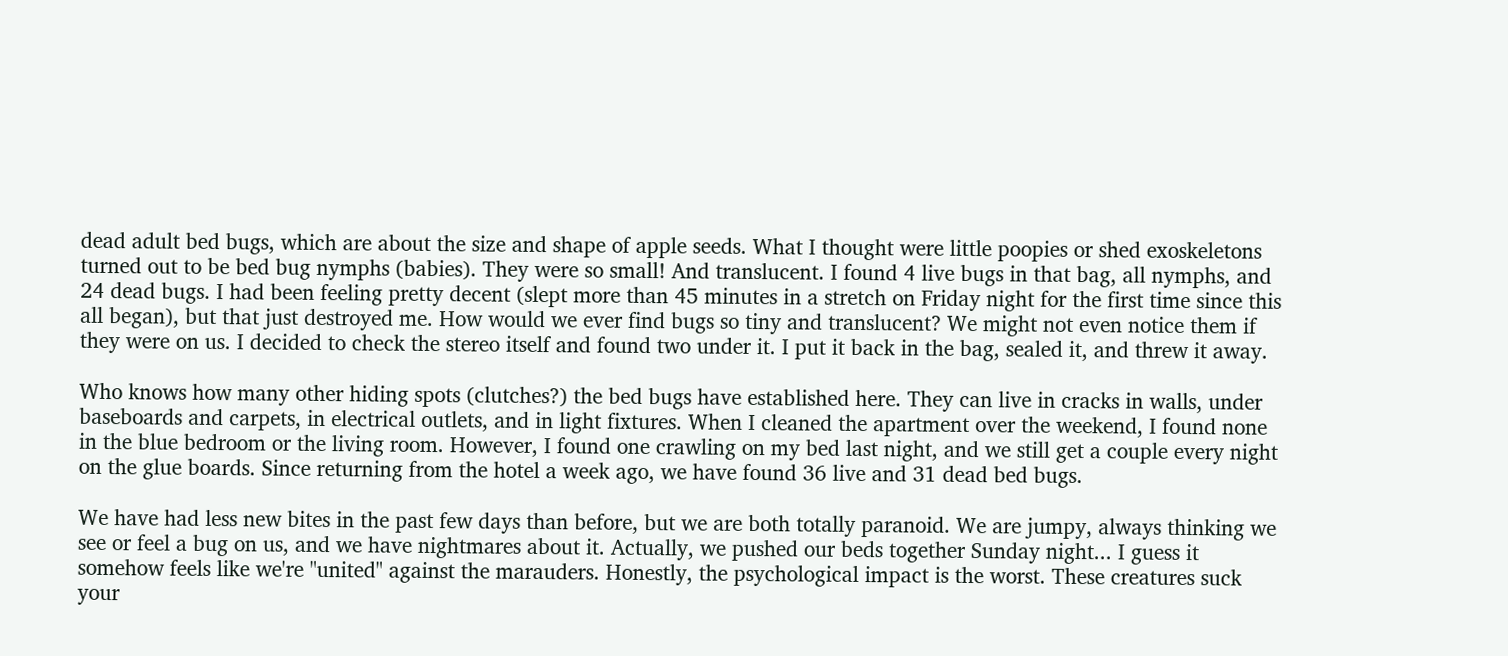dead adult bed bugs, which are about the size and shape of apple seeds. What I thought were little poopies or shed exoskeletons turned out to be bed bug nymphs (babies). They were so small! And translucent. I found 4 live bugs in that bag, all nymphs, and 24 dead bugs. I had been feeling pretty decent (slept more than 45 minutes in a stretch on Friday night for the first time since this all began), but that just destroyed me. How would we ever find bugs so tiny and translucent? We might not even notice them if they were on us. I decided to check the stereo itself and found two under it. I put it back in the bag, sealed it, and threw it away.

Who knows how many other hiding spots (clutches?) the bed bugs have established here. They can live in cracks in walls, under baseboards and carpets, in electrical outlets, and in light fixtures. When I cleaned the apartment over the weekend, I found none in the blue bedroom or the living room. However, I found one crawling on my bed last night, and we still get a couple every night on the glue boards. Since returning from the hotel a week ago, we have found 36 live and 31 dead bed bugs.

We have had less new bites in the past few days than before, but we are both totally paranoid. We are jumpy, always thinking we see or feel a bug on us, and we have nightmares about it. Actually, we pushed our beds together Sunday night... I guess it somehow feels like we're "united" against the marauders. Honestly, the psychological impact is the worst. These creatures suck your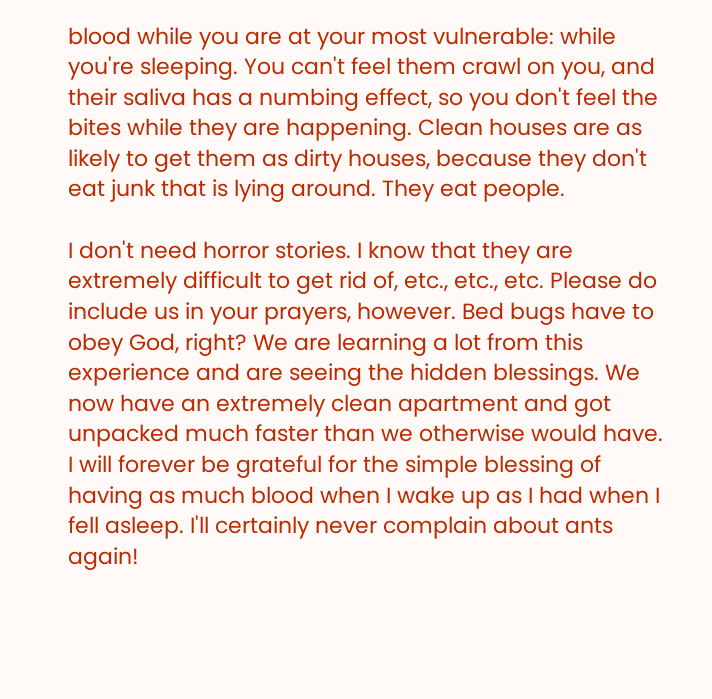blood while you are at your most vulnerable: while you're sleeping. You can't feel them crawl on you, and their saliva has a numbing effect, so you don't feel the bites while they are happening. Clean houses are as likely to get them as dirty houses, because they don't eat junk that is lying around. They eat people.

I don't need horror stories. I know that they are extremely difficult to get rid of, etc., etc., etc. Please do include us in your prayers, however. Bed bugs have to obey God, right? We are learning a lot from this experience and are seeing the hidden blessings. We now have an extremely clean apartment and got unpacked much faster than we otherwise would have. I will forever be grateful for the simple blessing of having as much blood when I wake up as I had when I fell asleep. I'll certainly never complain about ants again!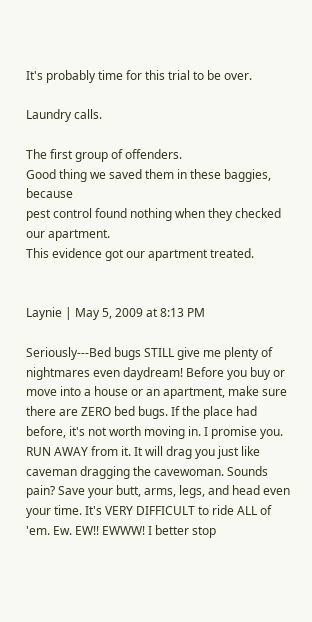It's probably time for this trial to be over.

Laundry calls.

The first group of offenders.
Good thing we saved them in these baggies, because
pest control found nothing when they checked our apartment.
This evidence got our apartment treated.


Laynie | May 5, 2009 at 8:13 PM

Seriously---Bed bugs STILL give me plenty of nightmares even daydream! Before you buy or move into a house or an apartment, make sure there are ZERO bed bugs. If the place had before, it's not worth moving in. I promise you. RUN AWAY from it. It will drag you just like caveman dragging the cavewoman. Sounds pain? Save your butt, arms, legs, and head even your time. It's VERY DIFFICULT to ride ALL of 'em. Ew. EW!! EWWW! I better stop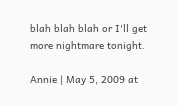blah blah blah or I'll get more nightmare tonight.

Annie | May 5, 2009 at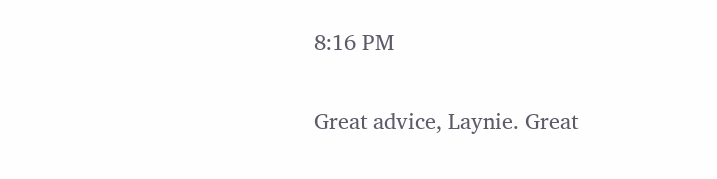8:16 PM

Great advice, Laynie. Great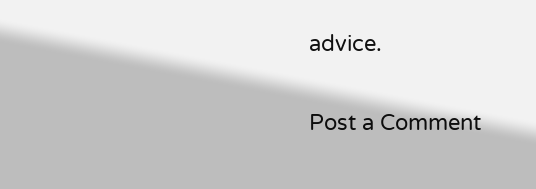advice.

Post a Comment